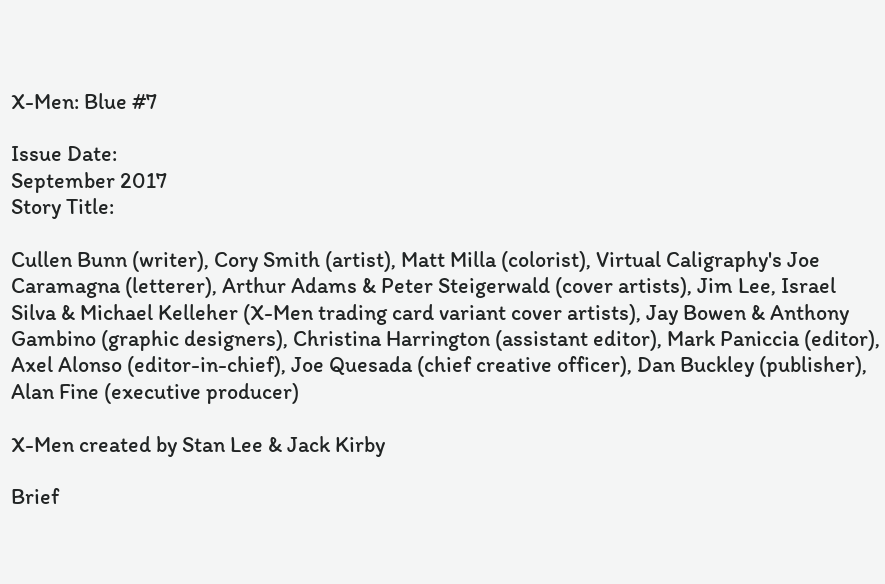X-Men: Blue #7

Issue Date:
September 2017
Story Title:

Cullen Bunn (writer), Cory Smith (artist), Matt Milla (colorist), Virtual Caligraphy's Joe Caramagna (letterer), Arthur Adams & Peter Steigerwald (cover artists), Jim Lee, Israel Silva & Michael Kelleher (X-Men trading card variant cover artists), Jay Bowen & Anthony Gambino (graphic designers), Christina Harrington (assistant editor), Mark Paniccia (editor), Axel Alonso (editor-in-chief), Joe Quesada (chief creative officer), Dan Buckley (publisher), Alan Fine (executive producer)

X-Men created by Stan Lee & Jack Kirby

Brief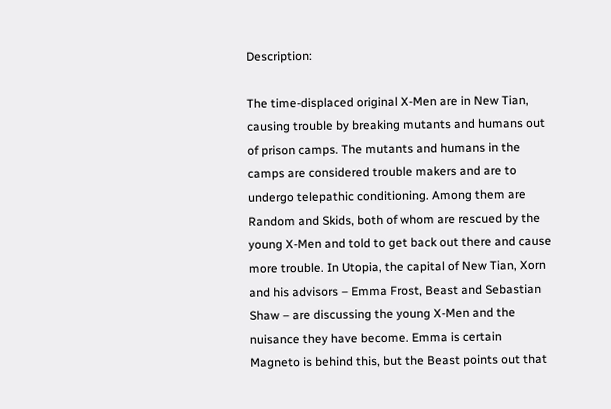Description:

The time-displaced original X-Men are in New Tian, causing trouble by breaking mutants and humans out of prison camps. The mutants and humans in the camps are considered trouble makers and are to undergo telepathic conditioning. Among them are Random and Skids, both of whom are rescued by the young X-Men and told to get back out there and cause more trouble. In Utopia, the capital of New Tian, Xorn and his advisors – Emma Frost, Beast and Sebastian Shaw – are discussing the young X-Men and the nuisance they have become. Emma is certain Magneto is behind this, but the Beast points out that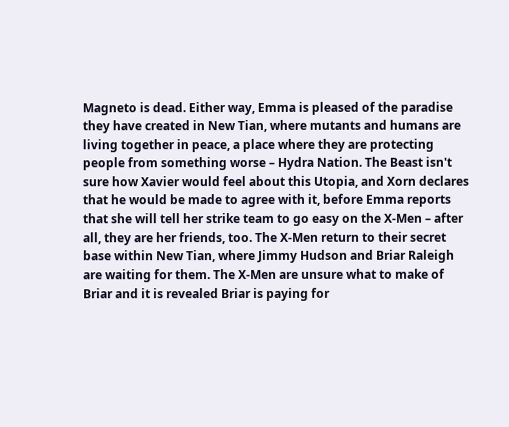Magneto is dead. Either way, Emma is pleased of the paradise they have created in New Tian, where mutants and humans are living together in peace, a place where they are protecting people from something worse – Hydra Nation. The Beast isn't sure how Xavier would feel about this Utopia, and Xorn declares that he would be made to agree with it, before Emma reports that she will tell her strike team to go easy on the X-Men – after all, they are her friends, too. The X-Men return to their secret base within New Tian, where Jimmy Hudson and Briar Raleigh are waiting for them. The X-Men are unsure what to make of Briar and it is revealed Briar is paying for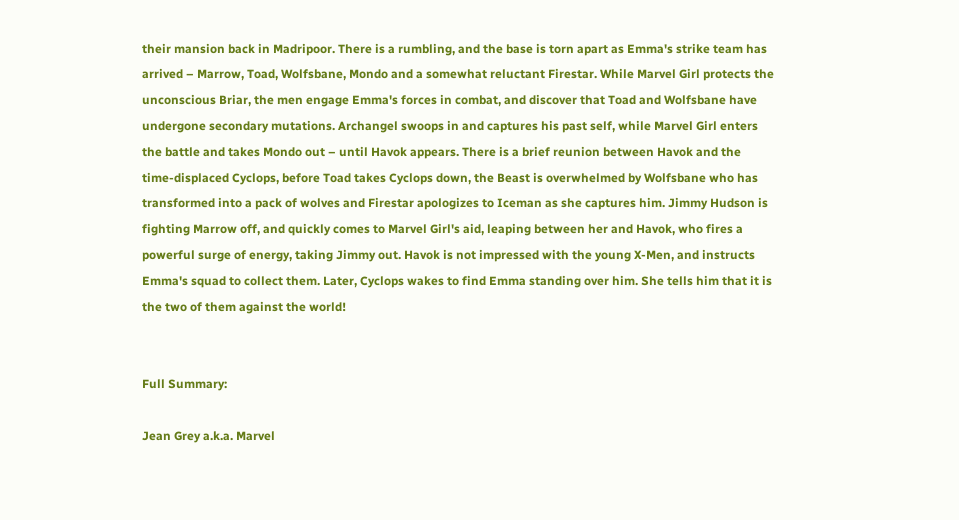their mansion back in Madripoor. There is a rumbling, and the base is torn apart as Emma's strike team has arrived – Marrow, Toad, Wolfsbane, Mondo and a somewhat reluctant Firestar. While Marvel Girl protects the unconscious Briar, the men engage Emma's forces in combat, and discover that Toad and Wolfsbane have undergone secondary mutations. Archangel swoops in and captures his past self, while Marvel Girl enters the battle and takes Mondo out – until Havok appears. There is a brief reunion between Havok and the time-displaced Cyclops, before Toad takes Cyclops down, the Beast is overwhelmed by Wolfsbane who has transformed into a pack of wolves and Firestar apologizes to Iceman as she captures him. Jimmy Hudson is fighting Marrow off, and quickly comes to Marvel Girl's aid, leaping between her and Havok, who fires a powerful surge of energy, taking Jimmy out. Havok is not impressed with the young X-Men, and instructs Emma's squad to collect them. Later, Cyclops wakes to find Emma standing over him. She tells him that it is the two of them against the world!


Full Summary:

Jean Grey a.k.a. Marvel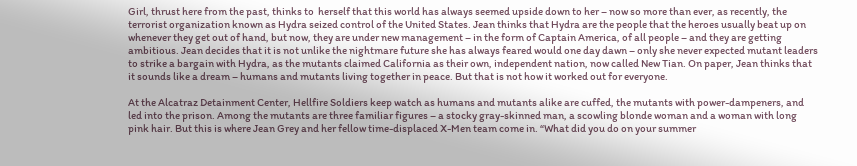Girl, thrust here from the past, thinks to  herself that this world has always seemed upside down to her – now so more than ever, as recently, the terrorist organization known as Hydra seized control of the United States. Jean thinks that Hydra are the people that the heroes usually beat up on whenever they get out of hand, but now, they are under new management – in the form of Captain America, of all people – and they are getting ambitious. Jean decides that it is not unlike the nightmare future she has always feared would one day dawn – only she never expected mutant leaders to strike a bargain with Hydra, as the mutants claimed California as their own, independent nation, now called New Tian. On paper, Jean thinks that it sounds like a dream – humans and mutants living together in peace. But that is not how it worked out for everyone.

At the Alcatraz Detainment Center, Hellfire Soldiers keep watch as humans and mutants alike are cuffed, the mutants with power-dampeners, and led into the prison. Among the mutants are three familiar figures – a stocky gray-skinned man, a scowling blonde woman and a woman with long pink hair. But this is where Jean Grey and her fellow time-displaced X-Men team come in. “What did you do on your summer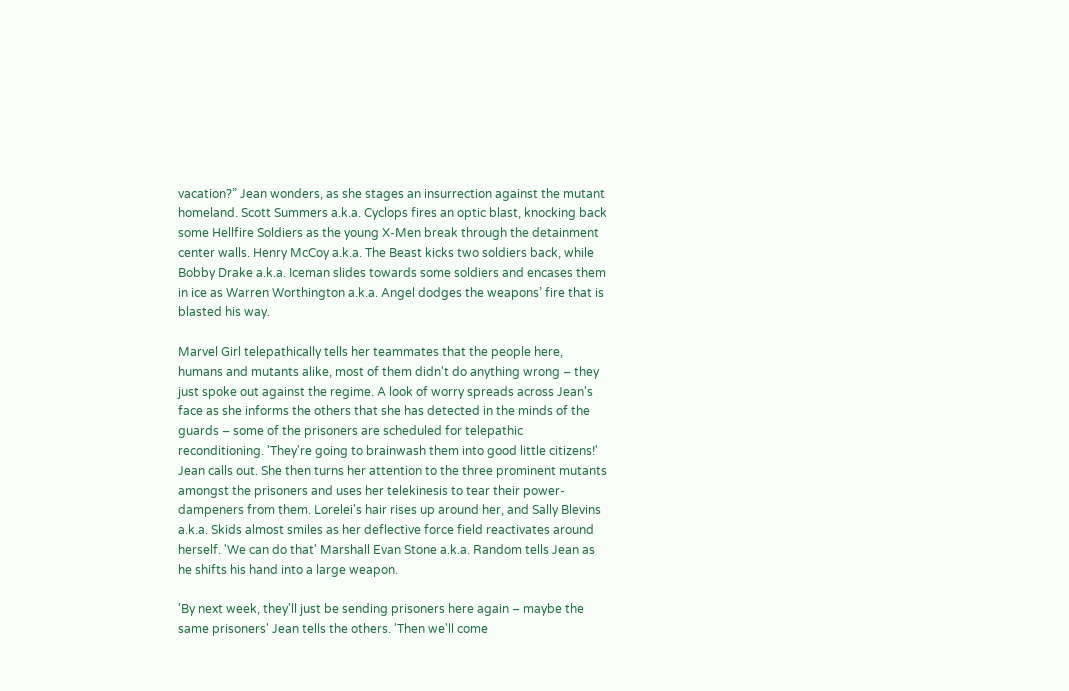vacation?” Jean wonders, as she stages an insurrection against the mutant homeland. Scott Summers a.k.a. Cyclops fires an optic blast, knocking back some Hellfire Soldiers as the young X-Men break through the detainment center walls. Henry McCoy a.k.a. The Beast kicks two soldiers back, while Bobby Drake a.k.a. Iceman slides towards some soldiers and encases them in ice as Warren Worthington a.k.a. Angel dodges the weapons’ fire that is blasted his way.

Marvel Girl telepathically tells her teammates that the people here, humans and mutants alike, most of them didn't do anything wrong – they just spoke out against the regime. A look of worry spreads across Jean's face as she informs the others that she has detected in the minds of the guards – some of the prisoners are scheduled for telepathic reconditioning. 'They're going to brainwash them into good little citizens!' Jean calls out. She then turns her attention to the three prominent mutants amongst the prisoners and uses her telekinesis to tear their power-dampeners from them. Lorelei's hair rises up around her, and Sally Blevins a.k.a. Skids almost smiles as her deflective force field reactivates around herself. 'We can do that' Marshall Evan Stone a.k.a. Random tells Jean as he shifts his hand into a large weapon.

'By next week, they'll just be sending prisoners here again – maybe the same prisoners' Jean tells the others. 'Then we'll come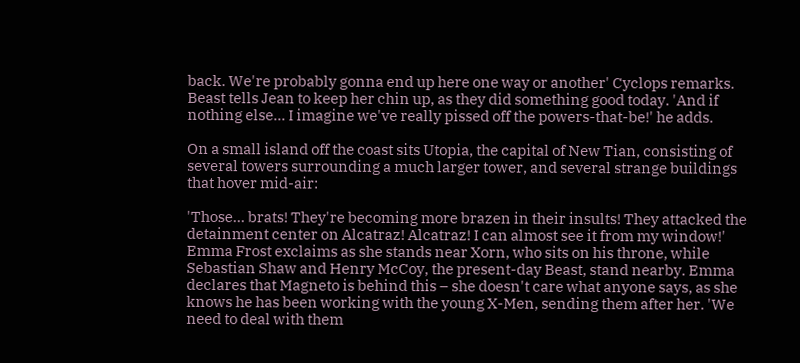back. We're probably gonna end up here one way or another' Cyclops remarks. Beast tells Jean to keep her chin up, as they did something good today. 'And if nothing else... I imagine we've really pissed off the powers-that-be!' he adds.

On a small island off the coast sits Utopia, the capital of New Tian, consisting of several towers surrounding a much larger tower, and several strange buildings that hover mid-air:

'Those... brats! They're becoming more brazen in their insults! They attacked the detainment center on Alcatraz! Alcatraz! I can almost see it from my window!' Emma Frost exclaims as she stands near Xorn, who sits on his throne, while Sebastian Shaw and Henry McCoy, the present-day Beast, stand nearby. Emma declares that Magneto is behind this – she doesn't care what anyone says, as she knows he has been working with the young X-Men, sending them after her. 'We need to deal with them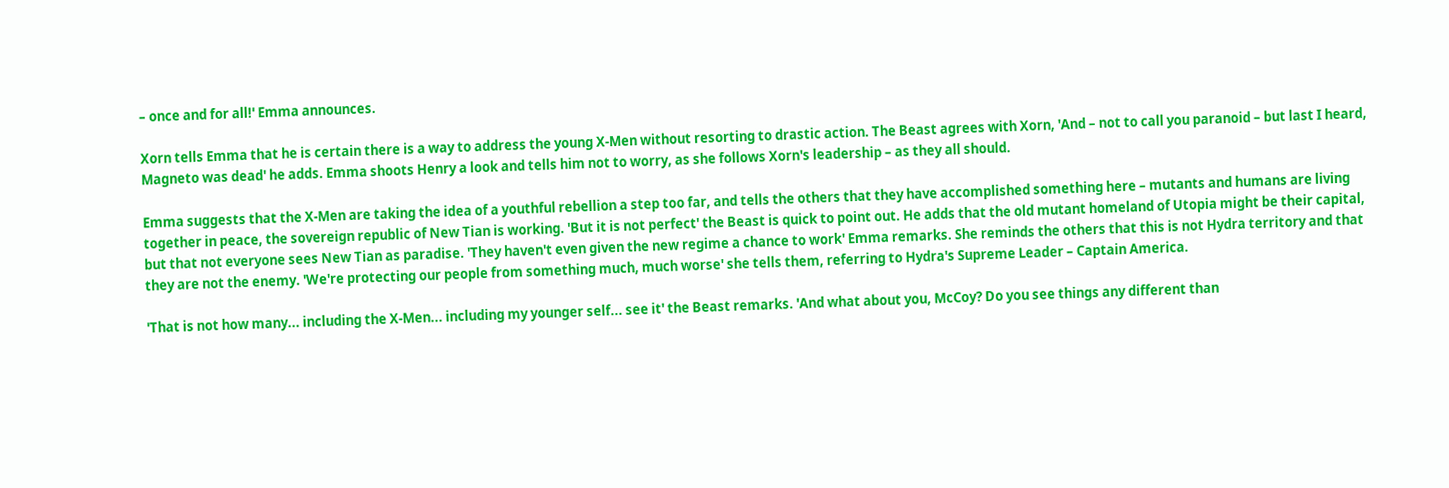– once and for all!' Emma announces.

Xorn tells Emma that he is certain there is a way to address the young X-Men without resorting to drastic action. The Beast agrees with Xorn, 'And – not to call you paranoid – but last I heard, Magneto was dead' he adds. Emma shoots Henry a look and tells him not to worry, as she follows Xorn's leadership – as they all should.

Emma suggests that the X-Men are taking the idea of a youthful rebellion a step too far, and tells the others that they have accomplished something here – mutants and humans are living together in peace, the sovereign republic of New Tian is working. 'But it is not perfect' the Beast is quick to point out. He adds that the old mutant homeland of Utopia might be their capital, but that not everyone sees New Tian as paradise. 'They haven't even given the new regime a chance to work' Emma remarks. She reminds the others that this is not Hydra territory and that they are not the enemy. 'We're protecting our people from something much, much worse' she tells them, referring to Hydra's Supreme Leader – Captain America.

'That is not how many... including the X-Men... including my younger self... see it' the Beast remarks. 'And what about you, McCoy? Do you see things any different than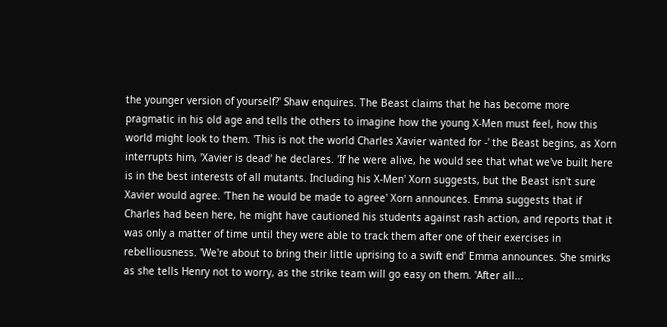the younger version of yourself?' Shaw enquires. The Beast claims that he has become more pragmatic in his old age and tells the others to imagine how the young X-Men must feel, how this world might look to them. 'This is not the world Charles Xavier wanted for -' the Beast begins, as Xorn interrupts him, 'Xavier is dead' he declares. 'If he were alive, he would see that what we've built here is in the best interests of all mutants. Including his X-Men' Xorn suggests, but the Beast isn't sure Xavier would agree. 'Then he would be made to agree' Xorn announces. Emma suggests that if Charles had been here, he might have cautioned his students against rash action, and reports that it was only a matter of time until they were able to track them after one of their exercises in rebelliousness. 'We're about to bring their little uprising to a swift end' Emma announces. She smirks as she tells Henry not to worry, as the strike team will go easy on them. 'After all...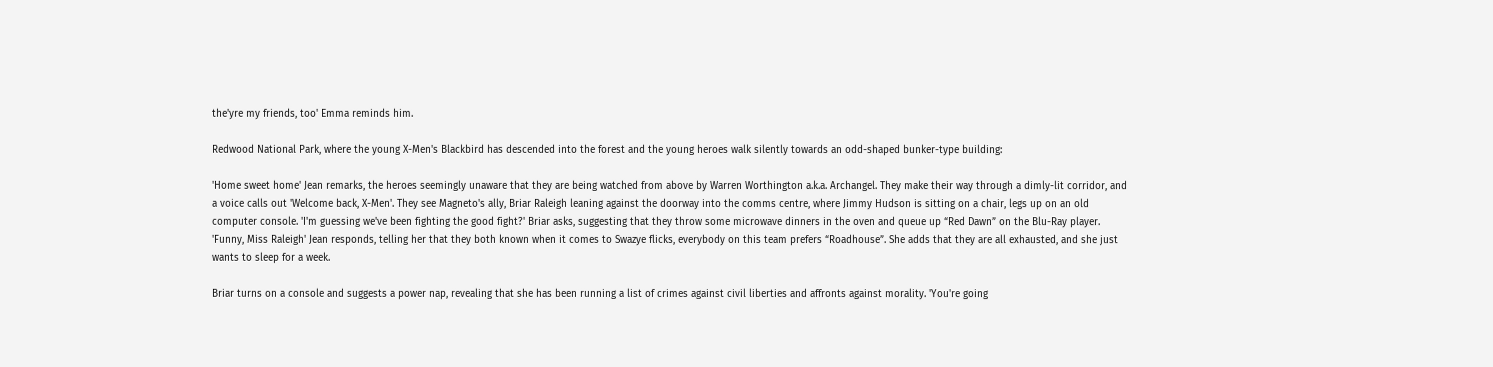the'yre my friends, too' Emma reminds him.

Redwood National Park, where the young X-Men's Blackbird has descended into the forest and the young heroes walk silently towards an odd-shaped bunker-type building:

'Home sweet home' Jean remarks, the heroes seemingly unaware that they are being watched from above by Warren Worthington a.k.a. Archangel. They make their way through a dimly-lit corridor, and a voice calls out 'Welcome back, X-Men'. They see Magneto's ally, Briar Raleigh leaning against the doorway into the comms centre, where Jimmy Hudson is sitting on a chair, legs up on an old computer console. 'I'm guessing we've been fighting the good fight?' Briar asks, suggesting that they throw some microwave dinners in the oven and queue up “Red Dawn” on the Blu-Ray player. 'Funny, Miss Raleigh' Jean responds, telling her that they both known when it comes to Swazye flicks, everybody on this team prefers “Roadhouse”. She adds that they are all exhausted, and she just wants to sleep for a week.

Briar turns on a console and suggests a power nap, revealing that she has been running a list of crimes against civil liberties and affronts against morality. 'You're going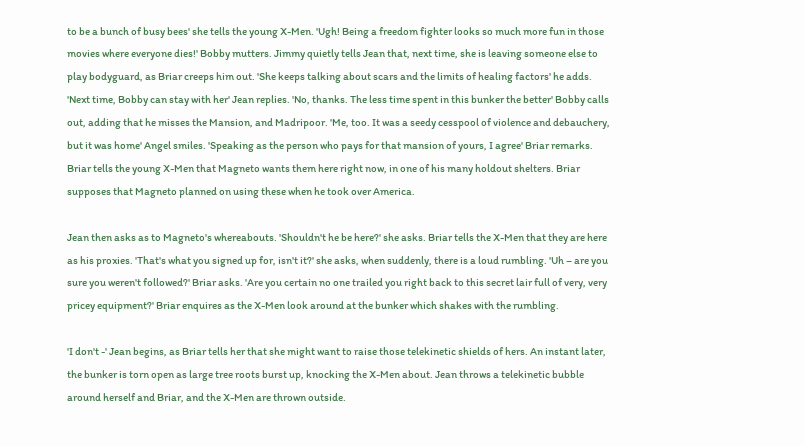to be a bunch of busy bees' she tells the young X-Men. 'Ugh! Being a freedom fighter looks so much more fun in those movies where everyone dies!' Bobby mutters. Jimmy quietly tells Jean that, next time, she is leaving someone else to play bodyguard, as Briar creeps him out. 'She keeps talking about scars and the limits of healing factors' he adds. 'Next time, Bobby can stay with her' Jean replies. 'No, thanks. The less time spent in this bunker the better' Bobby calls out, adding that he misses the Mansion, and Madripoor. 'Me, too. It was a seedy cesspool of violence and debauchery, but it was home' Angel smiles. 'Speaking as the person who pays for that mansion of yours, I agree' Briar remarks. Briar tells the young X-Men that Magneto wants them here right now, in one of his many holdout shelters. Briar supposes that Magneto planned on using these when he took over America.

Jean then asks as to Magneto's whereabouts. 'Shouldn't he be here?' she asks. Briar tells the X-Men that they are here as his proxies. 'That's what you signed up for, isn't it?' she asks, when suddenly, there is a loud rumbling. 'Uh – are you sure you weren't followed?' Briar asks. 'Are you certain no one trailed you right back to this secret lair full of very, very pricey equipment?' Briar enquires as the X-Men look around at the bunker which shakes with the rumbling.

'I don't -' Jean begins, as Briar tells her that she might want to raise those telekinetic shields of hers. An instant later, the bunker is torn open as large tree roots burst up, knocking the X-Men about. Jean throws a telekinetic bubble around herself and Briar, and the X-Men are thrown outside.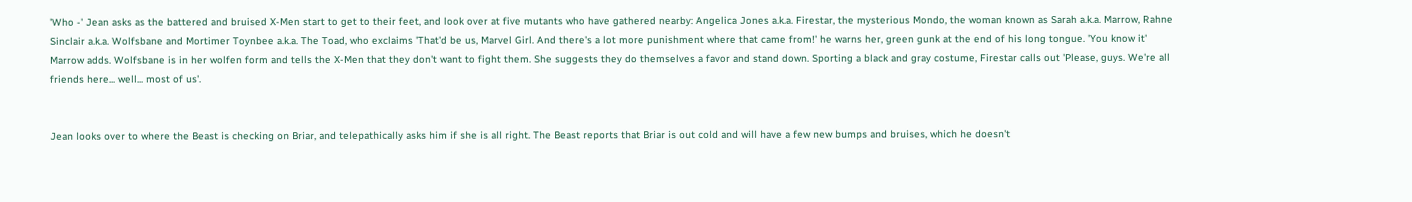'Who -' Jean asks as the battered and bruised X-Men start to get to their feet, and look over at five mutants who have gathered nearby: Angelica Jones a.k.a. Firestar, the mysterious Mondo, the woman known as Sarah a.k.a. Marrow, Rahne Sinclair a.k.a. Wolfsbane and Mortimer Toynbee a.k.a. The Toad, who exclaims 'That'd be us, Marvel Girl. And there's a lot more punishment where that came from!' he warns her, green gunk at the end of his long tongue. 'You know it' Marrow adds. Wolfsbane is in her wolfen form and tells the X-Men that they don't want to fight them. She suggests they do themselves a favor and stand down. Sporting a black and gray costume, Firestar calls out 'Please, guys. We're all friends here... well... most of us'.


Jean looks over to where the Beast is checking on Briar, and telepathically asks him if she is all right. The Beast reports that Briar is out cold and will have a few new bumps and bruises, which he doesn't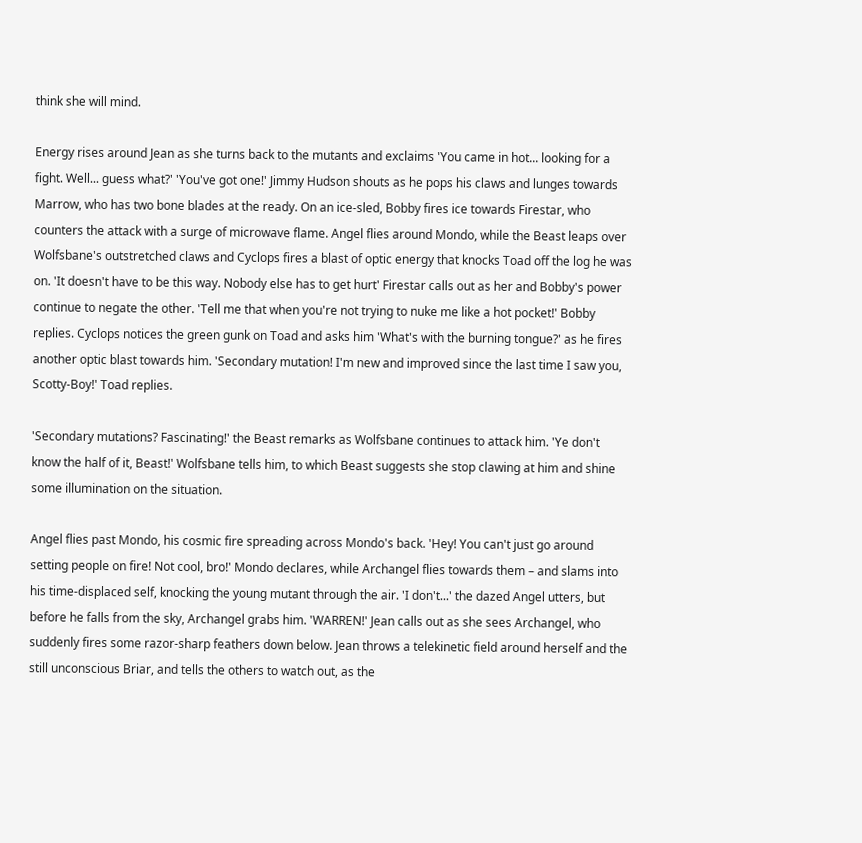think she will mind.

Energy rises around Jean as she turns back to the mutants and exclaims 'You came in hot... looking for a fight. Well... guess what?' 'You've got one!' Jimmy Hudson shouts as he pops his claws and lunges towards Marrow, who has two bone blades at the ready. On an ice-sled, Bobby fires ice towards Firestar, who counters the attack with a surge of microwave flame. Angel flies around Mondo, while the Beast leaps over Wolfsbane's outstretched claws and Cyclops fires a blast of optic energy that knocks Toad off the log he was on. 'It doesn't have to be this way. Nobody else has to get hurt' Firestar calls out as her and Bobby's power continue to negate the other. 'Tell me that when you're not trying to nuke me like a hot pocket!' Bobby replies. Cyclops notices the green gunk on Toad and asks him 'What's with the burning tongue?' as he fires another optic blast towards him. 'Secondary mutation! I'm new and improved since the last time I saw you, Scotty-Boy!' Toad replies.

'Secondary mutations? Fascinating!' the Beast remarks as Wolfsbane continues to attack him. 'Ye don't know the half of it, Beast!' Wolfsbane tells him, to which Beast suggests she stop clawing at him and shine some illumination on the situation.

Angel flies past Mondo, his cosmic fire spreading across Mondo's back. 'Hey! You can't just go around setting people on fire! Not cool, bro!' Mondo declares, while Archangel flies towards them – and slams into his time-displaced self, knocking the young mutant through the air. 'I don't...' the dazed Angel utters, but before he falls from the sky, Archangel grabs him. 'WARREN!' Jean calls out as she sees Archangel, who suddenly fires some razor-sharp feathers down below. Jean throws a telekinetic field around herself and the still unconscious Briar, and tells the others to watch out, as the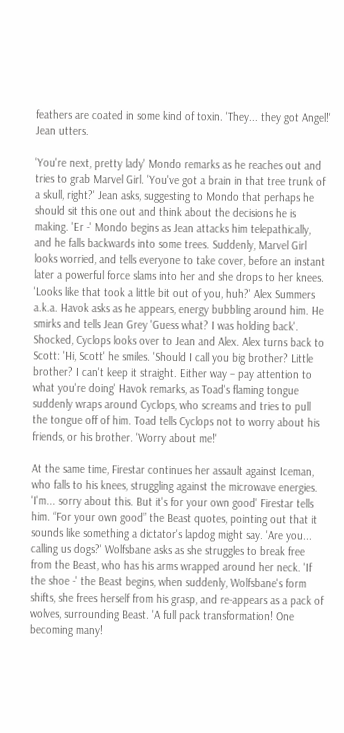feathers are coated in some kind of toxin. 'They... they got Angel!' Jean utters.

'You're next, pretty lady' Mondo remarks as he reaches out and tries to grab Marvel Girl. 'You've got a brain in that tree trunk of a skull, right?' Jean asks, suggesting to Mondo that perhaps he should sit this one out and think about the decisions he is making. 'Er -' Mondo begins as Jean attacks him telepathically, and he falls backwards into some trees. Suddenly, Marvel Girl looks worried, and tells everyone to take cover, before an instant later a powerful force slams into her and she drops to her knees. 'Looks like that took a little bit out of you, huh?' Alex Summers a.k.a. Havok asks as he appears, energy bubbling around him. He smirks and tells Jean Grey 'Guess what? I was holding back'. Shocked, Cyclops looks over to Jean and Alex. Alex turns back to Scott: 'Hi, Scott' he smiles. 'Should I call you big brother? Little brother? I can't keep it straight. Either way – pay attention to what you're doing' Havok remarks, as Toad's flaming tongue suddenly wraps around Cyclops, who screams and tries to pull the tongue off of him. Toad tells Cyclops not to worry about his friends, or his brother. 'Worry about me!'

At the same time, Firestar continues her assault against Iceman, who falls to his knees, struggling against the microwave energies. 'I'm... sorry about this. But it's for your own good' Firestar tells him. “For your own good” the Beast quotes, pointing out that it sounds like something a dictator's lapdog might say. 'Are you... calling us dogs?' Wolfsbane asks as she struggles to break free from the Beast, who has his arms wrapped around her neck. 'If the shoe -' the Beast begins, when suddenly, Wolfsbane's form shifts, she frees herself from his grasp, and re-appears as a pack of wolves, surrounding Beast. 'A full pack transformation! One becoming many!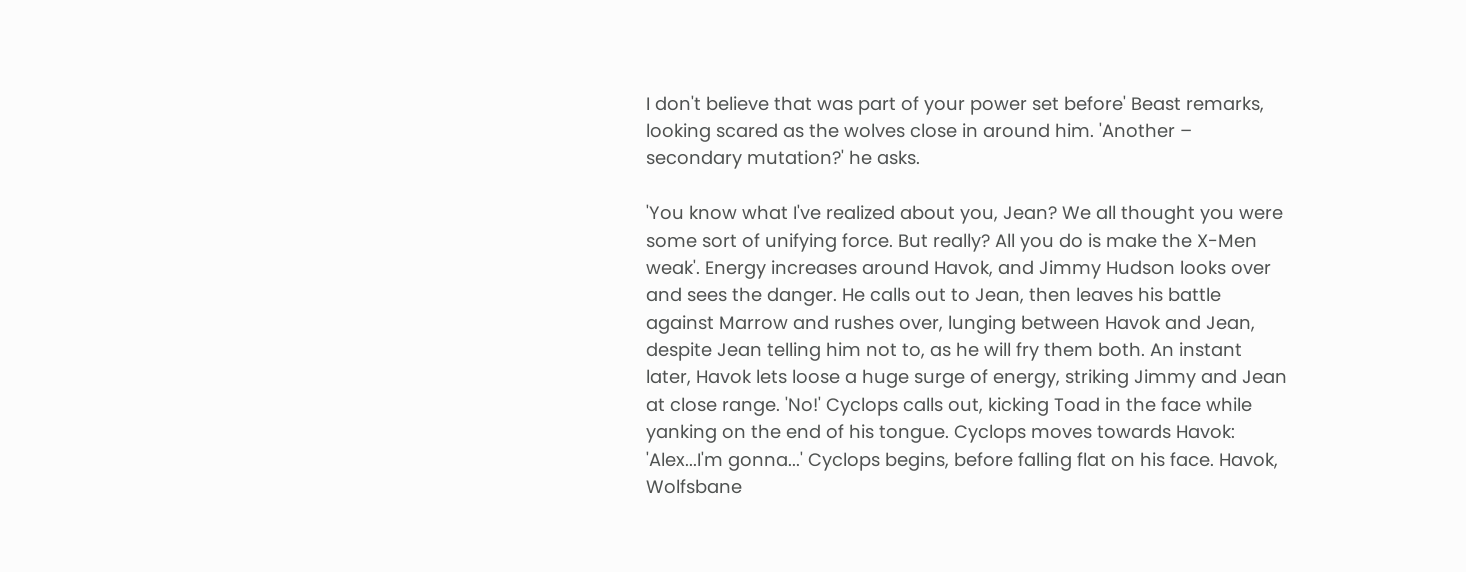I don't believe that was part of your power set before' Beast remarks, looking scared as the wolves close in around him. 'Another – secondary mutation?' he asks.

'You know what I've realized about you, Jean? We all thought you were some sort of unifying force. But really? All you do is make the X-Men weak'. Energy increases around Havok, and Jimmy Hudson looks over and sees the danger. He calls out to Jean, then leaves his battle against Marrow and rushes over, lunging between Havok and Jean, despite Jean telling him not to, as he will fry them both. An instant later, Havok lets loose a huge surge of energy, striking Jimmy and Jean at close range. 'No!' Cyclops calls out, kicking Toad in the face while yanking on the end of his tongue. Cyclops moves towards Havok: 'Alex...I'm gonna...' Cyclops begins, before falling flat on his face. Havok, Wolfsbane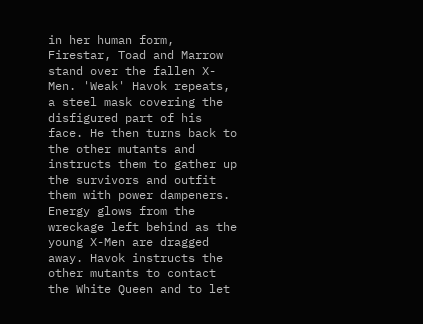in her human form, Firestar, Toad and Marrow stand over the fallen X-Men. 'Weak' Havok repeats, a steel mask covering the disfigured part of his face. He then turns back to the other mutants and instructs them to gather up the survivors and outfit them with power dampeners. Energy glows from the wreckage left behind as the young X-Men are dragged away. Havok instructs the other mutants to contact the White Queen and to let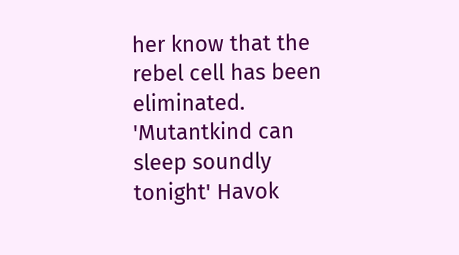her know that the rebel cell has been eliminated. 'Mutantkind can sleep soundly tonight' Havok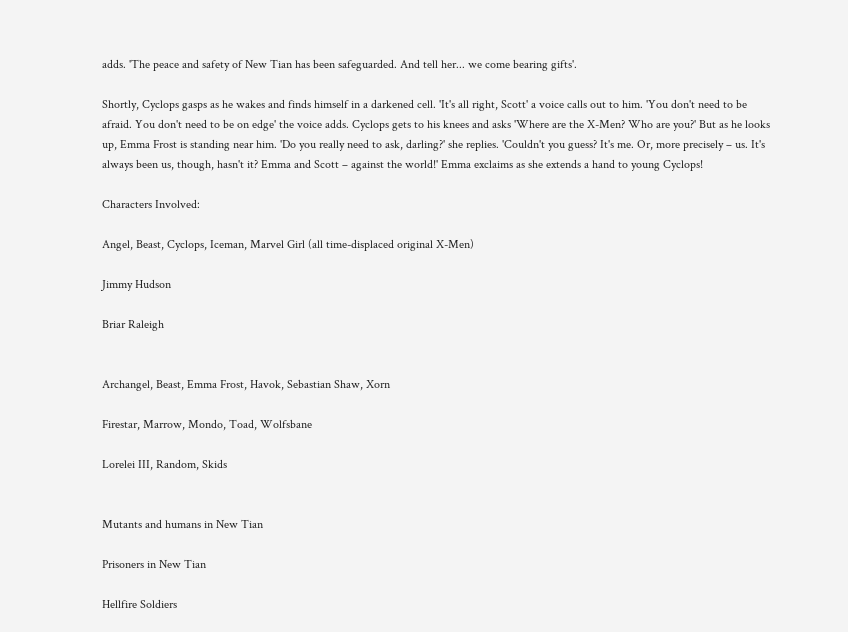adds. 'The peace and safety of New Tian has been safeguarded. And tell her... we come bearing gifts'.

Shortly, Cyclops gasps as he wakes and finds himself in a darkened cell. 'It's all right, Scott' a voice calls out to him. 'You don't need to be afraid. You don't need to be on edge' the voice adds. Cyclops gets to his knees and asks 'Where are the X-Men? Who are you?' But as he looks up, Emma Frost is standing near him. 'Do you really need to ask, darling?' she replies. 'Couldn't you guess? It's me. Or, more precisely – us. It's always been us, though, hasn't it? Emma and Scott – against the world!' Emma exclaims as she extends a hand to young Cyclops!

Characters Involved:

Angel, Beast, Cyclops, Iceman, Marvel Girl (all time-displaced original X-Men)

Jimmy Hudson

Briar Raleigh


Archangel, Beast, Emma Frost, Havok, Sebastian Shaw, Xorn

Firestar, Marrow, Mondo, Toad, Wolfsbane

Lorelei III, Random, Skids


Mutants and humans in New Tian

Prisoners in New Tian

Hellfire Soldiers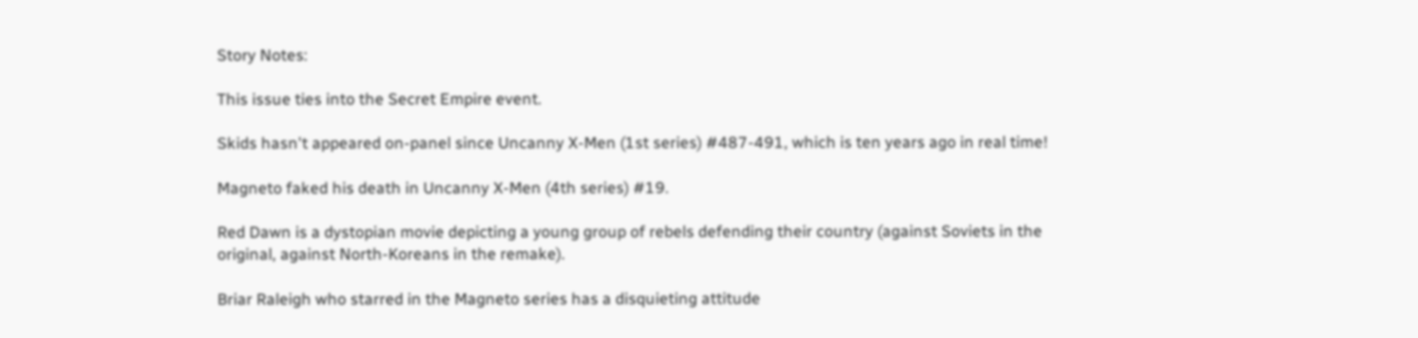Story Notes:

This issue ties into the Secret Empire event.

Skids hasn't appeared on-panel since Uncanny X-Men (1st series) #487-491, which is ten years ago in real time!

Magneto faked his death in Uncanny X-Men (4th series) #19.

Red Dawn is a dystopian movie depicting a young group of rebels defending their country (against Soviets in the original, against North-Koreans in the remake).

Briar Raleigh who starred in the Magneto series has a disquieting attitude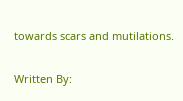towards scars and mutilations.

Written By: